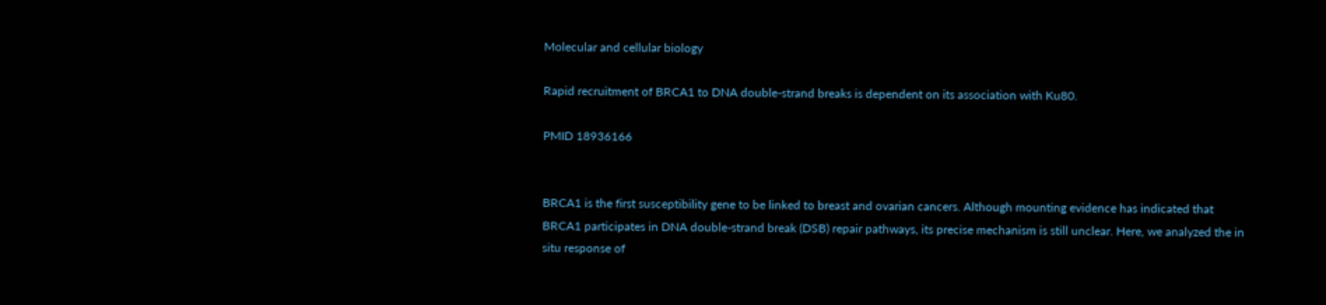Molecular and cellular biology

Rapid recruitment of BRCA1 to DNA double-strand breaks is dependent on its association with Ku80.

PMID 18936166


BRCA1 is the first susceptibility gene to be linked to breast and ovarian cancers. Although mounting evidence has indicated that BRCA1 participates in DNA double-strand break (DSB) repair pathways, its precise mechanism is still unclear. Here, we analyzed the in situ response of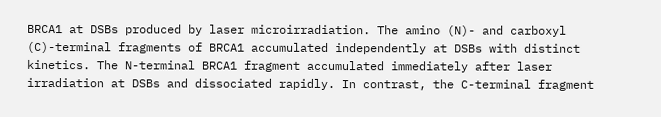BRCA1 at DSBs produced by laser microirradiation. The amino (N)- and carboxyl (C)-terminal fragments of BRCA1 accumulated independently at DSBs with distinct kinetics. The N-terminal BRCA1 fragment accumulated immediately after laser irradiation at DSBs and dissociated rapidly. In contrast, the C-terminal fragment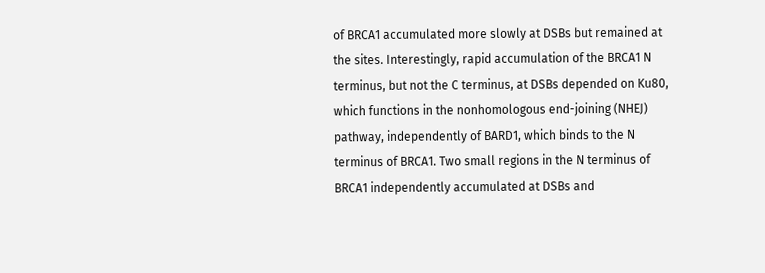of BRCA1 accumulated more slowly at DSBs but remained at the sites. Interestingly, rapid accumulation of the BRCA1 N terminus, but not the C terminus, at DSBs depended on Ku80, which functions in the nonhomologous end-joining (NHEJ) pathway, independently of BARD1, which binds to the N terminus of BRCA1. Two small regions in the N terminus of BRCA1 independently accumulated at DSBs and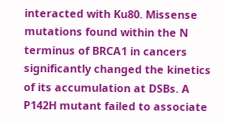interacted with Ku80. Missense mutations found within the N terminus of BRCA1 in cancers significantly changed the kinetics of its accumulation at DSBs. A P142H mutant failed to associate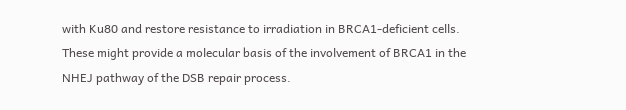with Ku80 and restore resistance to irradiation in BRCA1-deficient cells. These might provide a molecular basis of the involvement of BRCA1 in the NHEJ pathway of the DSB repair process.